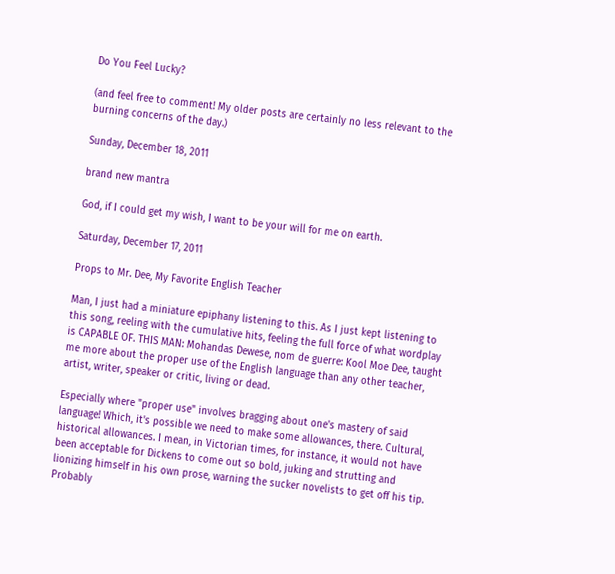Do You Feel Lucky?

(and feel free to comment! My older posts are certainly no less relevant to the burning concerns of the day.)

Sunday, December 18, 2011

brand new mantra

God, if I could get my wish, I want to be your will for me on earth.

Saturday, December 17, 2011

Props to Mr. Dee, My Favorite English Teacher

Man, I just had a miniature epiphany listening to this. As I just kept listening to this song, reeling with the cumulative hits, feeling the full force of what wordplay is CAPABLE OF. THIS MAN: Mohandas Dewese, nom de guerre: Kool Moe Dee, taught me more about the proper use of the English language than any other teacher, artist, writer, speaker or critic, living or dead.

Especially where "proper use" involves bragging about one's mastery of said language! Which, it's possible we need to make some allowances, there. Cultural, historical allowances. I mean, in Victorian times, for instance, it would not have been acceptable for Dickens to come out so bold, juking and strutting and lionizing himself in his own prose, warning the sucker novelists to get off his tip. Probably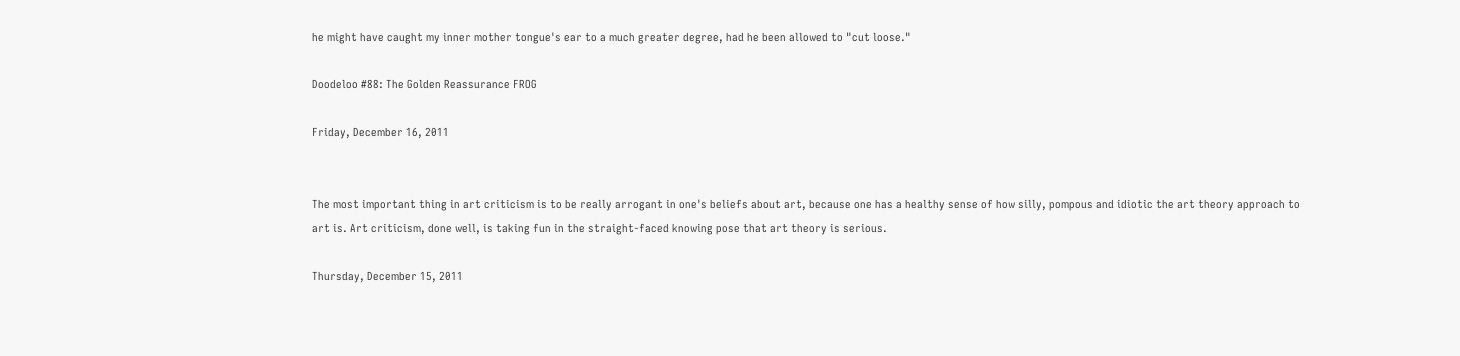he might have caught my inner mother tongue's ear to a much greater degree, had he been allowed to "cut loose."

Doodeloo #88: The Golden Reassurance FROG

Friday, December 16, 2011


The most important thing in art criticism is to be really arrogant in one's beliefs about art, because one has a healthy sense of how silly, pompous and idiotic the art theory approach to art is. Art criticism, done well, is taking fun in the straight-faced knowing pose that art theory is serious.

Thursday, December 15, 2011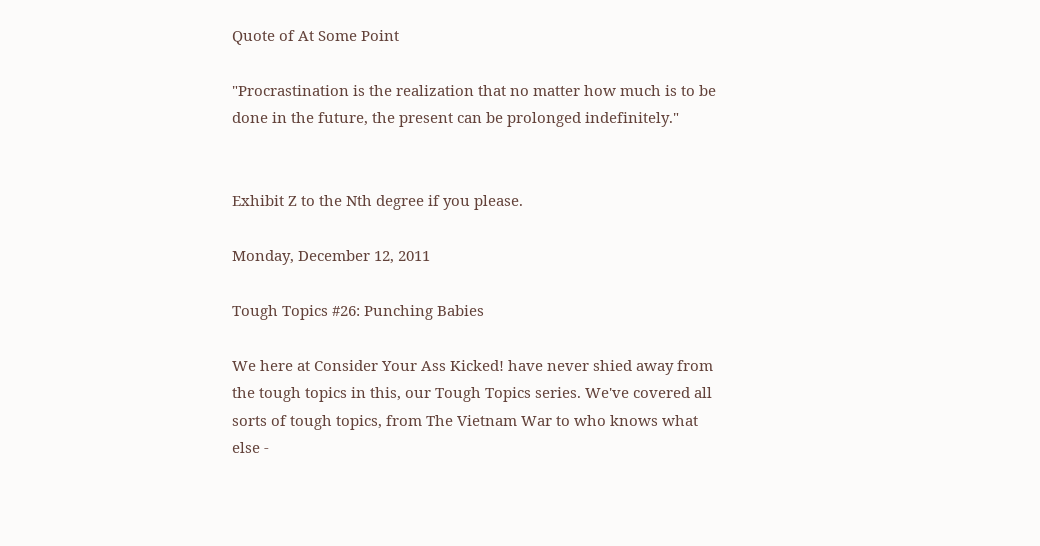Quote of At Some Point

"Procrastination is the realization that no matter how much is to be done in the future, the present can be prolonged indefinitely."


Exhibit Z to the Nth degree if you please.

Monday, December 12, 2011

Tough Topics #26: Punching Babies

We here at Consider Your Ass Kicked! have never shied away from the tough topics in this, our Tough Topics series. We've covered all sorts of tough topics, from The Vietnam War to who knows what else -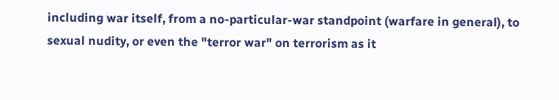including war itself, from a no-particular-war standpoint (warfare in general), to sexual nudity, or even the "terror war" on terrorism as it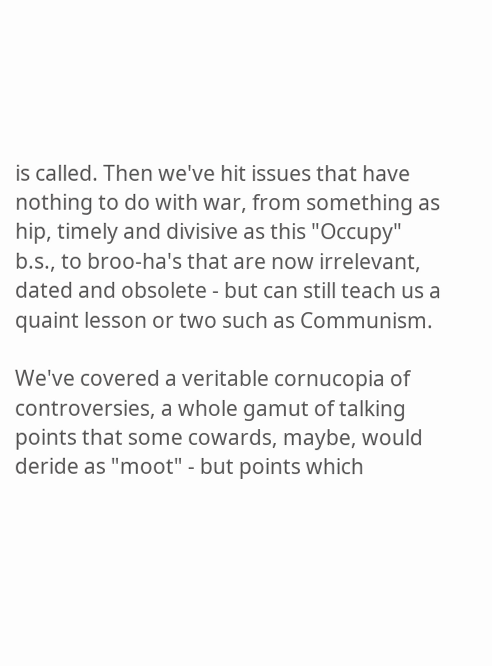is called. Then we've hit issues that have nothing to do with war, from something as hip, timely and divisive as this "Occupy" b.s., to broo-ha's that are now irrelevant, dated and obsolete - but can still teach us a quaint lesson or two such as Communism.

We've covered a veritable cornucopia of controversies, a whole gamut of talking points that some cowards, maybe, would deride as "moot" - but points which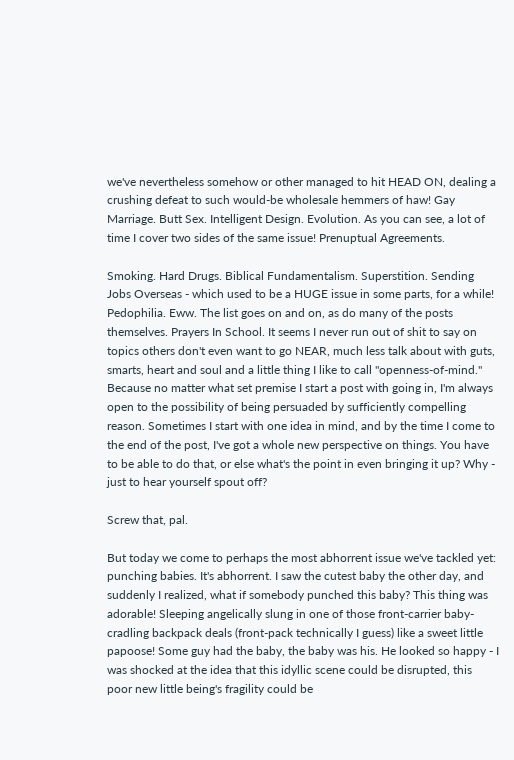we've nevertheless somehow or other managed to hit HEAD ON, dealing a crushing defeat to such would-be wholesale hemmers of haw! Gay Marriage. Butt Sex. Intelligent Design. Evolution. As you can see, a lot of time I cover two sides of the same issue! Prenuptual Agreements.

Smoking. Hard Drugs. Biblical Fundamentalism. Superstition. Sending Jobs Overseas - which used to be a HUGE issue in some parts, for a while! Pedophilia. Eww. The list goes on and on, as do many of the posts themselves. Prayers In School. It seems I never run out of shit to say on topics others don't even want to go NEAR, much less talk about with guts, smarts, heart and soul and a little thing I like to call "openness-of-mind." Because no matter what set premise I start a post with going in, I'm always open to the possibility of being persuaded by sufficiently compelling reason. Sometimes I start with one idea in mind, and by the time I come to the end of the post, I've got a whole new perspective on things. You have to be able to do that, or else what's the point in even bringing it up? Why - just to hear yourself spout off?

Screw that, pal.

But today we come to perhaps the most abhorrent issue we've tackled yet: punching babies. It's abhorrent. I saw the cutest baby the other day, and suddenly I realized, what if somebody punched this baby? This thing was adorable! Sleeping angelically slung in one of those front-carrier baby-cradling backpack deals (front-pack technically I guess) like a sweet little papoose! Some guy had the baby, the baby was his. He looked so happy - I was shocked at the idea that this idyllic scene could be disrupted, this poor new little being's fragility could be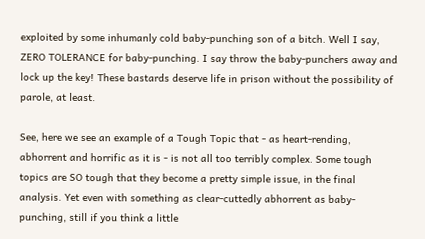exploited by some inhumanly cold baby-punching son of a bitch. Well I say, ZERO TOLERANCE for baby-punching. I say throw the baby-punchers away and lock up the key! These bastards deserve life in prison without the possibility of parole, at least.

See, here we see an example of a Tough Topic that - as heart-rending, abhorrent and horrific as it is - is not all too terribly complex. Some tough topics are SO tough that they become a pretty simple issue, in the final analysis. Yet even with something as clear-cuttedly abhorrent as baby-punching, still if you think a little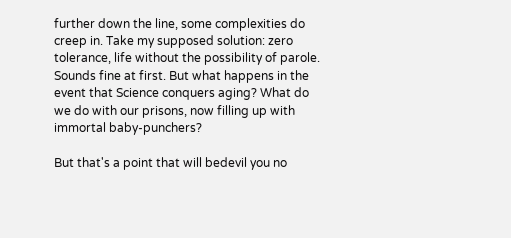further down the line, some complexities do creep in. Take my supposed solution: zero tolerance, life without the possibility of parole. Sounds fine at first. But what happens in the event that Science conquers aging? What do we do with our prisons, now filling up with immortal baby-punchers?

But that's a point that will bedevil you no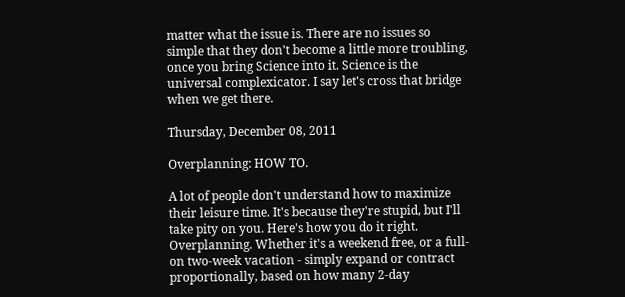matter what the issue is. There are no issues so simple that they don't become a little more troubling, once you bring Science into it. Science is the universal complexicator. I say let's cross that bridge when we get there.

Thursday, December 08, 2011

Overplanning: HOW TO.

A lot of people don't understand how to maximize their leisure time. It's because they're stupid, but I'll take pity on you. Here's how you do it right. Overplanning. Whether it's a weekend free, or a full-on two-week vacation - simply expand or contract proportionally, based on how many 2-day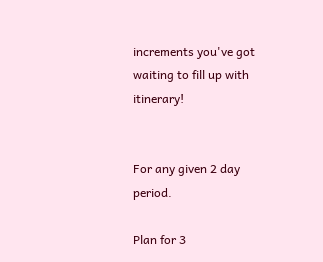increments you've got waiting to fill up with itinerary!


For any given 2 day period.

Plan for 3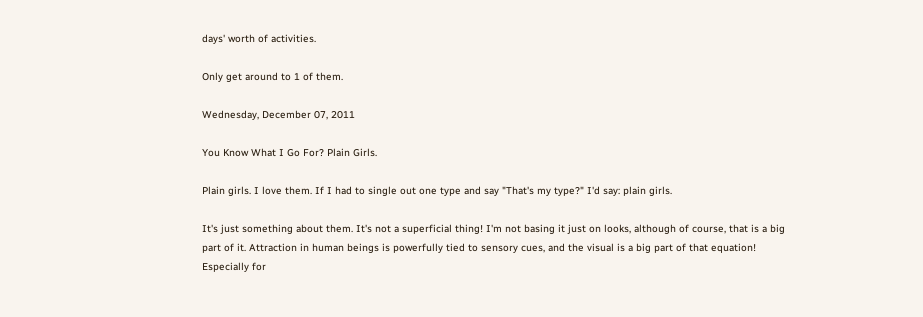days' worth of activities.

Only get around to 1 of them.

Wednesday, December 07, 2011

You Know What I Go For? Plain Girls.

Plain girls. I love them. If I had to single out one type and say "That's my type?" I'd say: plain girls.

It's just something about them. It's not a superficial thing! I'm not basing it just on looks, although of course, that is a big part of it. Attraction in human beings is powerfully tied to sensory cues, and the visual is a big part of that equation! Especially for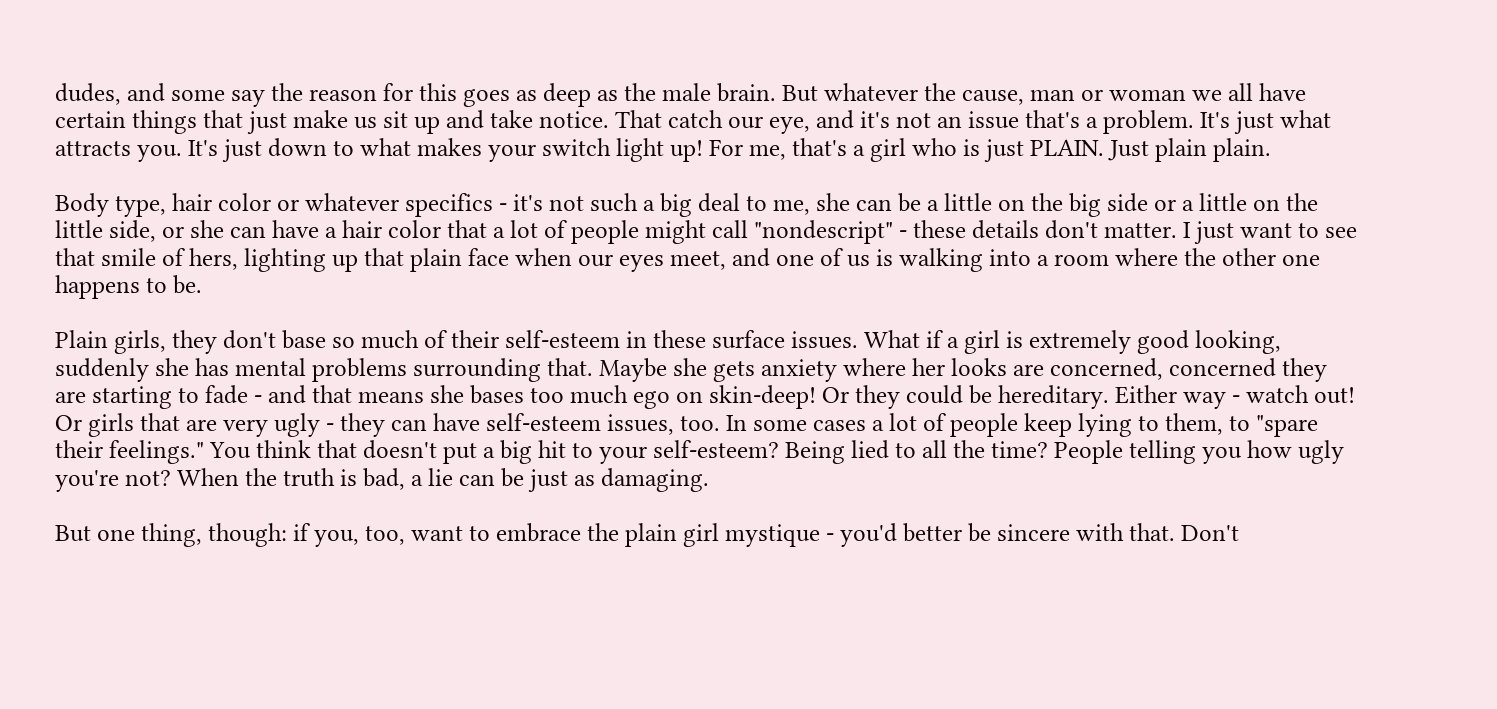dudes, and some say the reason for this goes as deep as the male brain. But whatever the cause, man or woman we all have certain things that just make us sit up and take notice. That catch our eye, and it's not an issue that's a problem. It's just what attracts you. It's just down to what makes your switch light up! For me, that's a girl who is just PLAIN. Just plain plain.

Body type, hair color or whatever specifics - it's not such a big deal to me, she can be a little on the big side or a little on the little side, or she can have a hair color that a lot of people might call "nondescript" - these details don't matter. I just want to see that smile of hers, lighting up that plain face when our eyes meet, and one of us is walking into a room where the other one happens to be.

Plain girls, they don't base so much of their self-esteem in these surface issues. What if a girl is extremely good looking, suddenly she has mental problems surrounding that. Maybe she gets anxiety where her looks are concerned, concerned they are starting to fade - and that means she bases too much ego on skin-deep! Or they could be hereditary. Either way - watch out! Or girls that are very ugly - they can have self-esteem issues, too. In some cases a lot of people keep lying to them, to "spare their feelings." You think that doesn't put a big hit to your self-esteem? Being lied to all the time? People telling you how ugly you're not? When the truth is bad, a lie can be just as damaging.

But one thing, though: if you, too, want to embrace the plain girl mystique - you'd better be sincere with that. Don't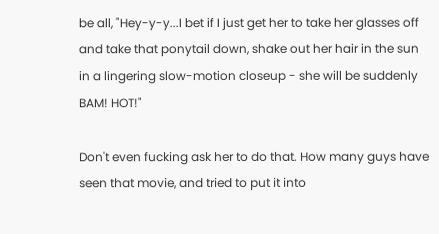be all, "Hey-y-y...I bet if I just get her to take her glasses off and take that ponytail down, shake out her hair in the sun in a lingering slow-motion closeup - she will be suddenly BAM! HOT!"

Don't even fucking ask her to do that. How many guys have seen that movie, and tried to put it into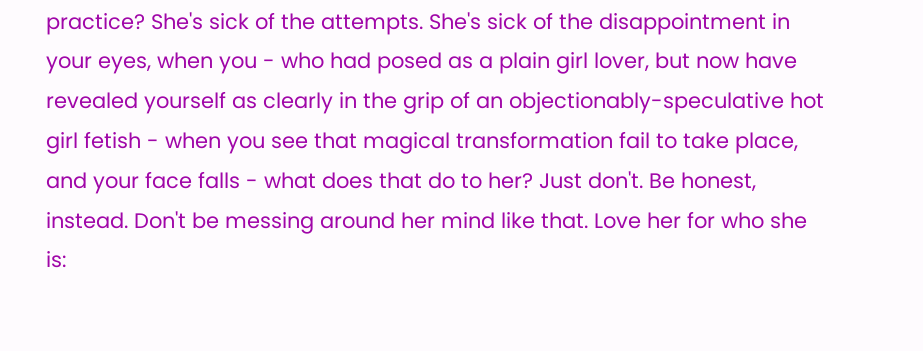practice? She's sick of the attempts. She's sick of the disappointment in your eyes, when you - who had posed as a plain girl lover, but now have revealed yourself as clearly in the grip of an objectionably-speculative hot girl fetish - when you see that magical transformation fail to take place, and your face falls - what does that do to her? Just don't. Be honest, instead. Don't be messing around her mind like that. Love her for who she is: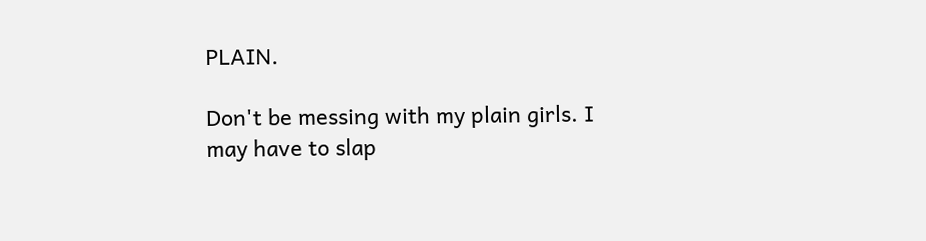PLAIN.

Don't be messing with my plain girls. I may have to slap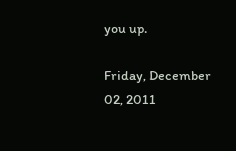you up.

Friday, December 02, 2011